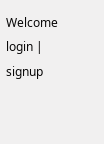Welcome login | signup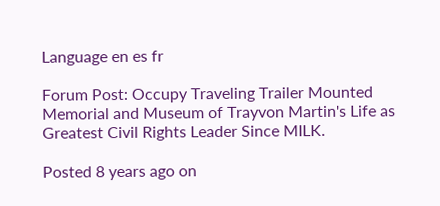Language en es fr

Forum Post: Occupy Traveling Trailer Mounted Memorial and Museum of Trayvon Martin's Life as Greatest Civil Rights Leader Since MILK.

Posted 8 years ago on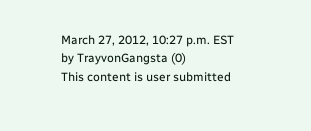March 27, 2012, 10:27 p.m. EST by TrayvonGangsta (0)
This content is user submitted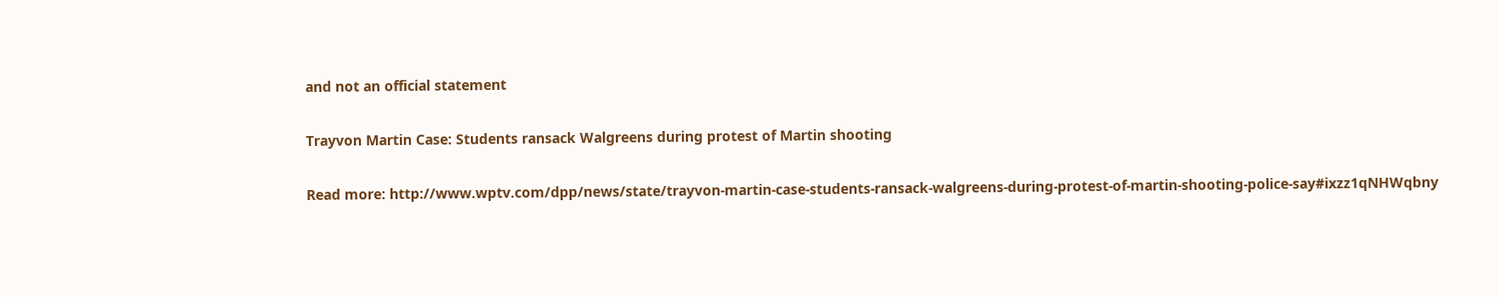and not an official statement

Trayvon Martin Case: Students ransack Walgreens during protest of Martin shooting

Read more: http://www.wptv.com/dpp/news/state/trayvon-martin-case-students-ransack-walgreens-during-protest-of-martin-shooting-police-say#ixzz1qNHWqbny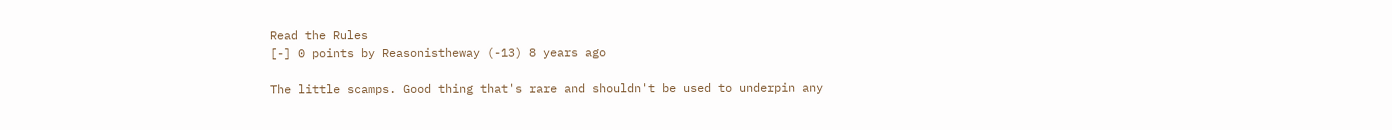Read the Rules
[-] 0 points by Reasonistheway (-13) 8 years ago

The little scamps. Good thing that's rare and shouldn't be used to underpin any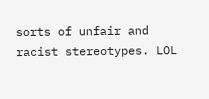sorts of unfair and racist stereotypes. LOL